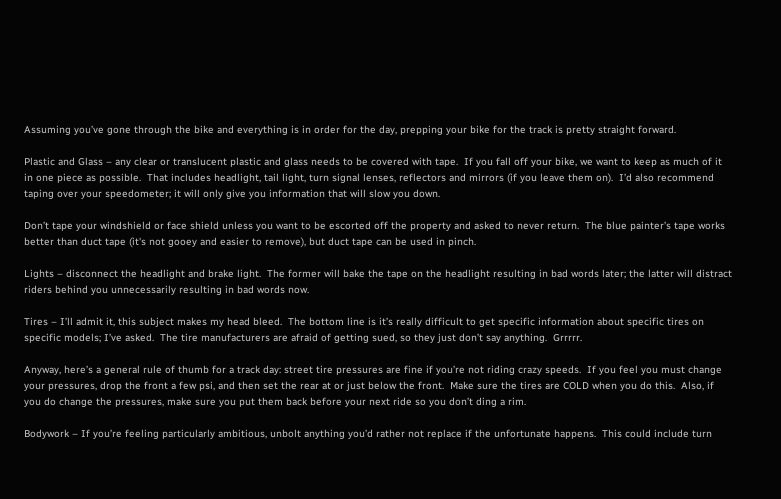Assuming you’ve gone through the bike and everything is in order for the day, prepping your bike for the track is pretty straight forward.

Plastic and Glass – any clear or translucent plastic and glass needs to be covered with tape.  If you fall off your bike, we want to keep as much of it in one piece as possible.  That includes headlight, tail light, turn signal lenses, reflectors and mirrors (if you leave them on).  I’d also recommend taping over your speedometer; it will only give you information that will slow you down.

Don’t tape your windshield or face shield unless you want to be escorted off the property and asked to never return.  The blue painter’s tape works better than duct tape (it's not gooey and easier to remove), but duct tape can be used in pinch.

Lights – disconnect the headlight and brake light.  The former will bake the tape on the headlight resulting in bad words later; the latter will distract riders behind you unnecessarily resulting in bad words now.

Tires – I’ll admit it, this subject makes my head bleed.  The bottom line is it’s really difficult to get specific information about specific tires on specific models; I’ve asked.  The tire manufacturers are afraid of getting sued, so they just don’t say anything.  Grrrrr.

Anyway, here’s a general rule of thumb for a track day: street tire pressures are fine if you’re not riding crazy speeds.  If you feel you must change your pressures, drop the front a few psi, and then set the rear at or just below the front.  Make sure the tires are COLD when you do this.  Also, if you do change the pressures, make sure you put them back before your next ride so you don’t ding a rim.

Bodywork – If you’re feeling particularly ambitious, unbolt anything you’d rather not replace if the unfortunate happens.  This could include turn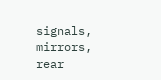signals, mirrors, rear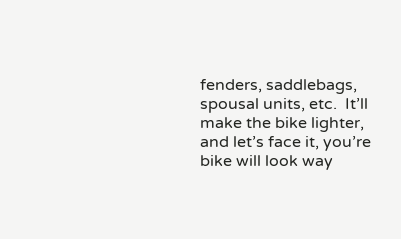fenders, saddlebags, spousal units, etc.  It’ll make the bike lighter, and let’s face it, you’re bike will look way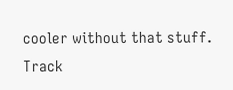cooler without that stuff.  Track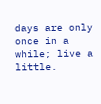days are only once in a while; live a little.